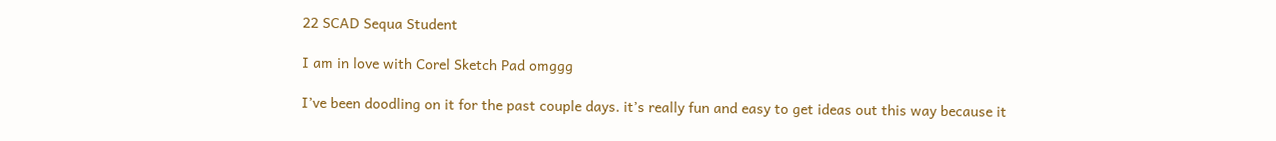22 SCAD Sequa Student

I am in love with Corel Sketch Pad omggg

I’ve been doodling on it for the past couple days. it’s really fun and easy to get ideas out this way because it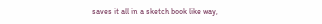saves it all in a sketch book like way,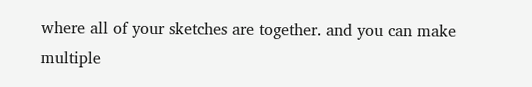where all of your sketches are together. and you can make multiple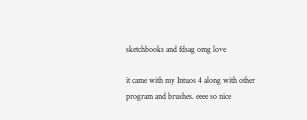sketchbooks and fdsag omg love

it came with my Intuos 4 along with other program and brushes. eeee so nice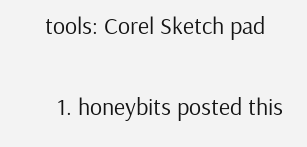tools: Corel Sketch pad

  1. honeybits posted this